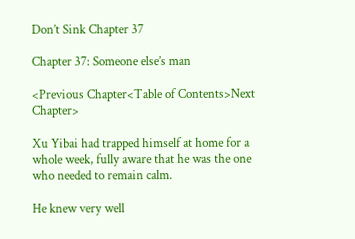Don’t Sink Chapter 37

Chapter 37: Someone else’s man

<Previous Chapter<Table of Contents>Next Chapter>

Xu Yibai had trapped himself at home for a whole week, fully aware that he was the one who needed to remain calm.

He knew very well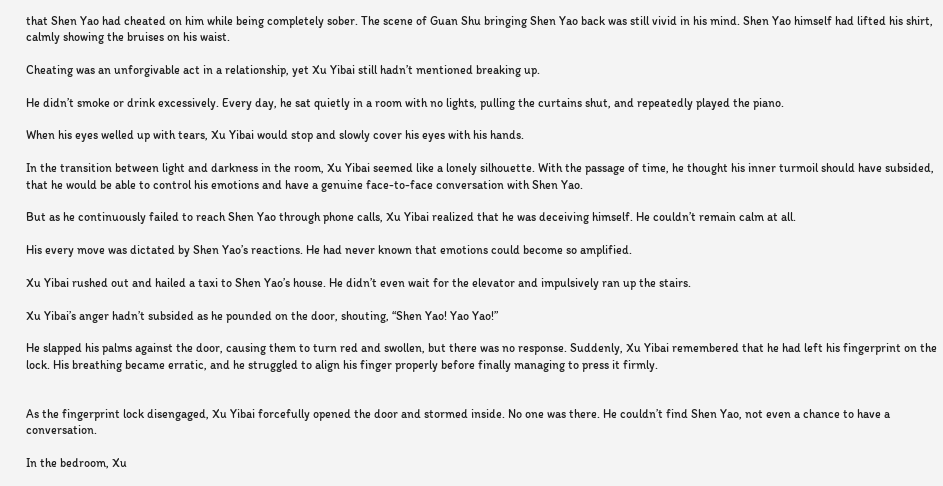that Shen Yao had cheated on him while being completely sober. The scene of Guan Shu bringing Shen Yao back was still vivid in his mind. Shen Yao himself had lifted his shirt, calmly showing the bruises on his waist.

Cheating was an unforgivable act in a relationship, yet Xu Yibai still hadn’t mentioned breaking up.

He didn’t smoke or drink excessively. Every day, he sat quietly in a room with no lights, pulling the curtains shut, and repeatedly played the piano.

When his eyes welled up with tears, Xu Yibai would stop and slowly cover his eyes with his hands.

In the transition between light and darkness in the room, Xu Yibai seemed like a lonely silhouette. With the passage of time, he thought his inner turmoil should have subsided, that he would be able to control his emotions and have a genuine face-to-face conversation with Shen Yao.

But as he continuously failed to reach Shen Yao through phone calls, Xu Yibai realized that he was deceiving himself. He couldn’t remain calm at all.

His every move was dictated by Shen Yao’s reactions. He had never known that emotions could become so amplified.

Xu Yibai rushed out and hailed a taxi to Shen Yao’s house. He didn’t even wait for the elevator and impulsively ran up the stairs.

Xu Yibai’s anger hadn’t subsided as he pounded on the door, shouting, “Shen Yao! Yao Yao!”

He slapped his palms against the door, causing them to turn red and swollen, but there was no response. Suddenly, Xu Yibai remembered that he had left his fingerprint on the lock. His breathing became erratic, and he struggled to align his finger properly before finally managing to press it firmly.


As the fingerprint lock disengaged, Xu Yibai forcefully opened the door and stormed inside. No one was there. He couldn’t find Shen Yao, not even a chance to have a conversation.

In the bedroom, Xu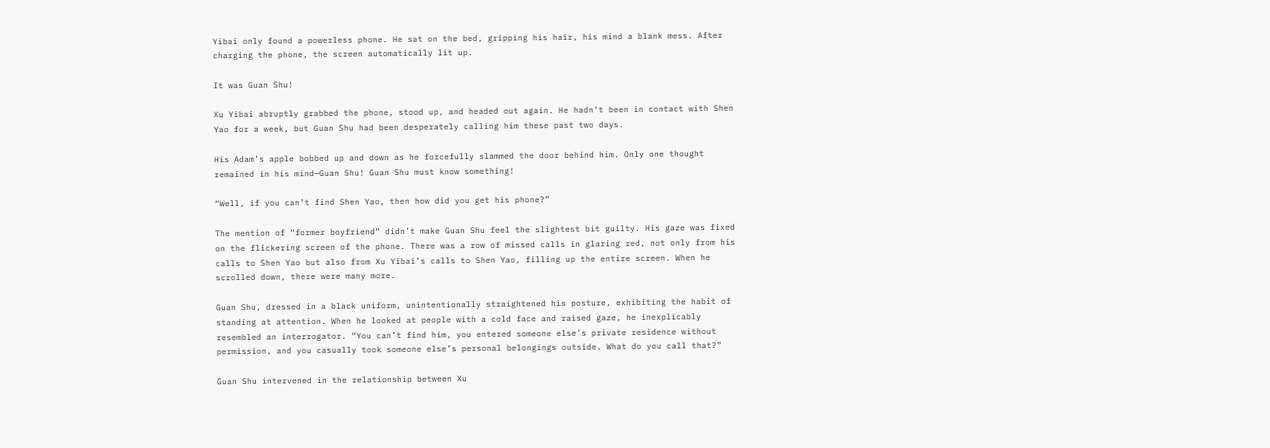Yibai only found a powerless phone. He sat on the bed, gripping his hair, his mind a blank mess. After charging the phone, the screen automatically lit up.

It was Guan Shu!

Xu Yibai abruptly grabbed the phone, stood up, and headed out again. He hadn’t been in contact with Shen Yao for a week, but Guan Shu had been desperately calling him these past two days.

His Adam’s apple bobbed up and down as he forcefully slammed the door behind him. Only one thought remained in his mind—Guan Shu! Guan Shu must know something!

“Well, if you can’t find Shen Yao, then how did you get his phone?”

The mention of “former boyfriend” didn’t make Guan Shu feel the slightest bit guilty. His gaze was fixed on the flickering screen of the phone. There was a row of missed calls in glaring red, not only from his calls to Shen Yao but also from Xu Yibai’s calls to Shen Yao, filling up the entire screen. When he scrolled down, there were many more.

Guan Shu, dressed in a black uniform, unintentionally straightened his posture, exhibiting the habit of standing at attention. When he looked at people with a cold face and raised gaze, he inexplicably resembled an interrogator. “You can’t find him, you entered someone else’s private residence without permission, and you casually took someone else’s personal belongings outside. What do you call that?”

Guan Shu intervened in the relationship between Xu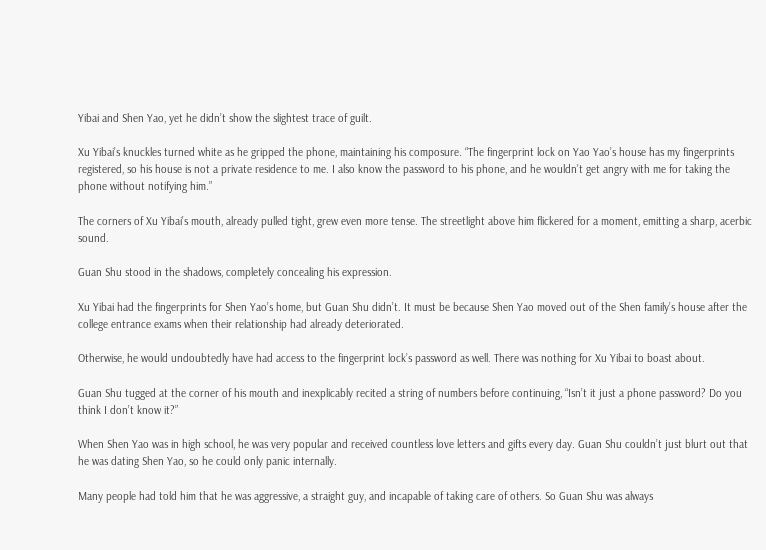Yibai and Shen Yao, yet he didn’t show the slightest trace of guilt.

Xu Yibai’s knuckles turned white as he gripped the phone, maintaining his composure. “The fingerprint lock on Yao Yao’s house has my fingerprints registered, so his house is not a private residence to me. I also know the password to his phone, and he wouldn’t get angry with me for taking the phone without notifying him.”

The corners of Xu Yibai’s mouth, already pulled tight, grew even more tense. The streetlight above him flickered for a moment, emitting a sharp, acerbic sound.

Guan Shu stood in the shadows, completely concealing his expression.

Xu Yibai had the fingerprints for Shen Yao’s home, but Guan Shu didn’t. It must be because Shen Yao moved out of the Shen family’s house after the college entrance exams when their relationship had already deteriorated.

Otherwise, he would undoubtedly have had access to the fingerprint lock’s password as well. There was nothing for Xu Yibai to boast about.

Guan Shu tugged at the corner of his mouth and inexplicably recited a string of numbers before continuing, “Isn’t it just a phone password? Do you think I don’t know it?”

When Shen Yao was in high school, he was very popular and received countless love letters and gifts every day. Guan Shu couldn’t just blurt out that he was dating Shen Yao, so he could only panic internally.

Many people had told him that he was aggressive, a straight guy, and incapable of taking care of others. So Guan Shu was always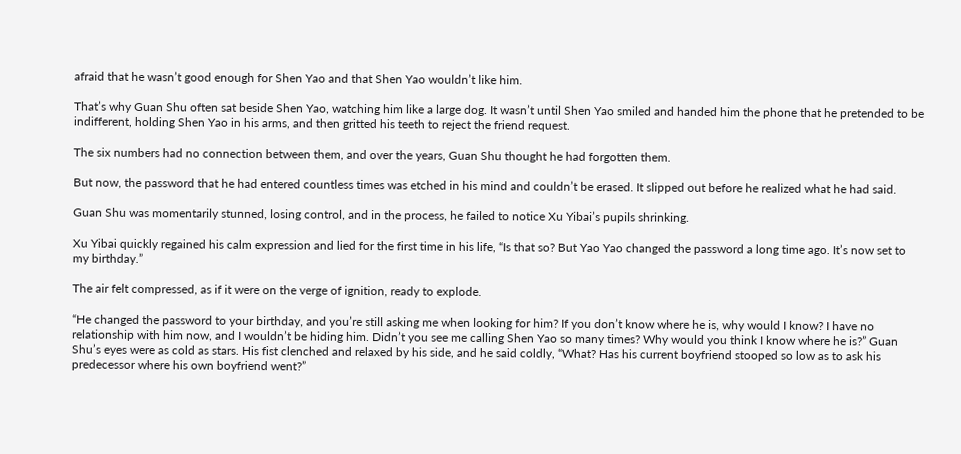afraid that he wasn’t good enough for Shen Yao and that Shen Yao wouldn’t like him.

That’s why Guan Shu often sat beside Shen Yao, watching him like a large dog. It wasn’t until Shen Yao smiled and handed him the phone that he pretended to be indifferent, holding Shen Yao in his arms, and then gritted his teeth to reject the friend request.

The six numbers had no connection between them, and over the years, Guan Shu thought he had forgotten them.

But now, the password that he had entered countless times was etched in his mind and couldn’t be erased. It slipped out before he realized what he had said.

Guan Shu was momentarily stunned, losing control, and in the process, he failed to notice Xu Yibai’s pupils shrinking.

Xu Yibai quickly regained his calm expression and lied for the first time in his life, “Is that so? But Yao Yao changed the password a long time ago. It’s now set to my birthday.”

The air felt compressed, as if it were on the verge of ignition, ready to explode.

“He changed the password to your birthday, and you’re still asking me when looking for him? If you don’t know where he is, why would I know? I have no relationship with him now, and I wouldn’t be hiding him. Didn’t you see me calling Shen Yao so many times? Why would you think I know where he is?” Guan Shu’s eyes were as cold as stars. His fist clenched and relaxed by his side, and he said coldly, “What? Has his current boyfriend stooped so low as to ask his predecessor where his own boyfriend went?”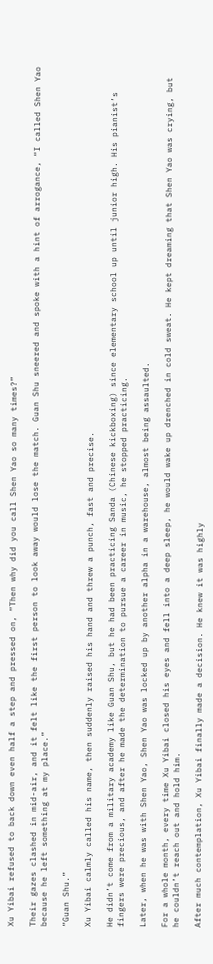Xu Yibai refused to back down even half a step and pressed on, “Then why did you call Shen Yao so many times?”

Their gazes clashed in mid-air, and it felt like the first person to look away would lose the match. Guan Shu sneered and spoke with a hint of arrogance, “I called Shen Yao because he left something at my place.”

“Guan Shu.”

Xu Yibai calmly called his name, then suddenly raised his hand and threw a punch, fast and precise.

He didn’t come from a military academy like Guan Shu, but he had been practicing Sanda (Chinese kickboxing) since elementary school up until junior high. His pianist’s fingers were precious, and after he made the determination to pursue a career in music, he stopped practicing.

Later, when he was with Shen Yao, Shen Yao was locked up by another alpha in a warehouse, almost being assaulted.

For a whole month, every time Xu Yibai closed his eyes and fell into a deep sleep, he would wake up drenched in cold sweat. He kept dreaming that Shen Yao was crying, but he couldn’t reach out and hold him.

After much contemplation, Xu Yibai finally made a decision. He knew it was highly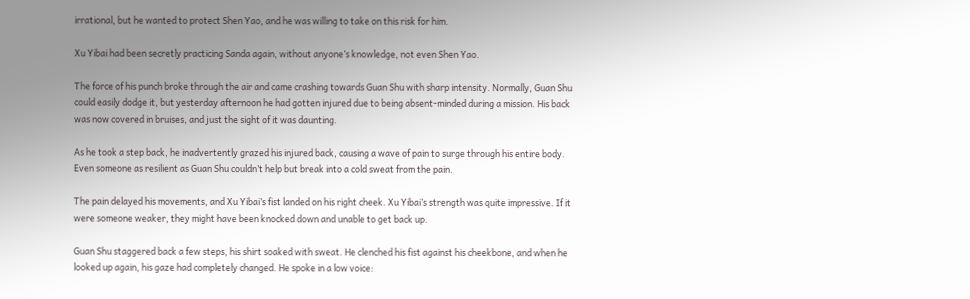irrational, but he wanted to protect Shen Yao, and he was willing to take on this risk for him.

Xu Yibai had been secretly practicing Sanda again, without anyone’s knowledge, not even Shen Yao.

The force of his punch broke through the air and came crashing towards Guan Shu with sharp intensity. Normally, Guan Shu could easily dodge it, but yesterday afternoon he had gotten injured due to being absent-minded during a mission. His back was now covered in bruises, and just the sight of it was daunting.

As he took a step back, he inadvertently grazed his injured back, causing a wave of pain to surge through his entire body. Even someone as resilient as Guan Shu couldn’t help but break into a cold sweat from the pain.

The pain delayed his movements, and Xu Yibai’s fist landed on his right cheek. Xu Yibai’s strength was quite impressive. If it were someone weaker, they might have been knocked down and unable to get back up.

Guan Shu staggered back a few steps, his shirt soaked with sweat. He clenched his fist against his cheekbone, and when he looked up again, his gaze had completely changed. He spoke in a low voice: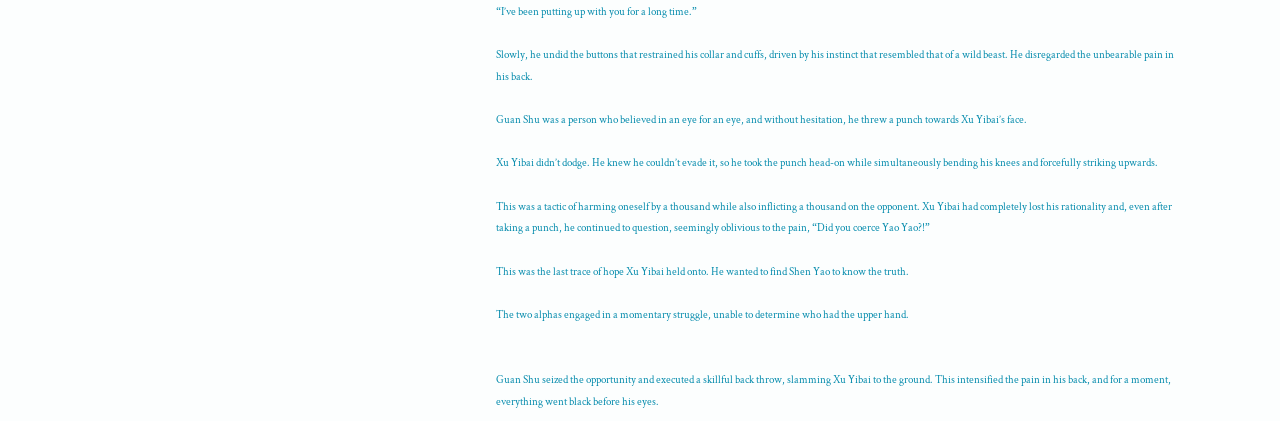“I’ve been putting up with you for a long time.”

Slowly, he undid the buttons that restrained his collar and cuffs, driven by his instinct that resembled that of a wild beast. He disregarded the unbearable pain in his back.

Guan Shu was a person who believed in an eye for an eye, and without hesitation, he threw a punch towards Xu Yibai’s face.

Xu Yibai didn’t dodge. He knew he couldn’t evade it, so he took the punch head-on while simultaneously bending his knees and forcefully striking upwards.

This was a tactic of harming oneself by a thousand while also inflicting a thousand on the opponent. Xu Yibai had completely lost his rationality and, even after taking a punch, he continued to question, seemingly oblivious to the pain, “Did you coerce Yao Yao?!”

This was the last trace of hope Xu Yibai held onto. He wanted to find Shen Yao to know the truth.

The two alphas engaged in a momentary struggle, unable to determine who had the upper hand.


Guan Shu seized the opportunity and executed a skillful back throw, slamming Xu Yibai to the ground. This intensified the pain in his back, and for a moment, everything went black before his eyes.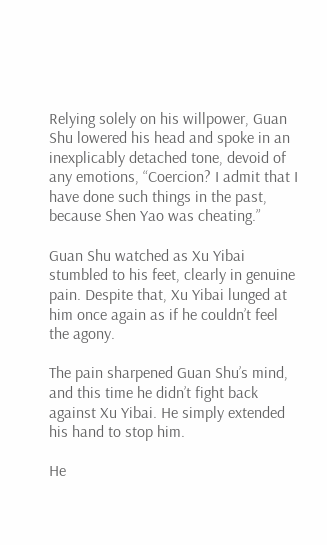Relying solely on his willpower, Guan Shu lowered his head and spoke in an inexplicably detached tone, devoid of any emotions, “Coercion? I admit that I have done such things in the past, because Shen Yao was cheating.”

Guan Shu watched as Xu Yibai stumbled to his feet, clearly in genuine pain. Despite that, Xu Yibai lunged at him once again as if he couldn’t feel the agony.

The pain sharpened Guan Shu’s mind, and this time he didn’t fight back against Xu Yibai. He simply extended his hand to stop him.

He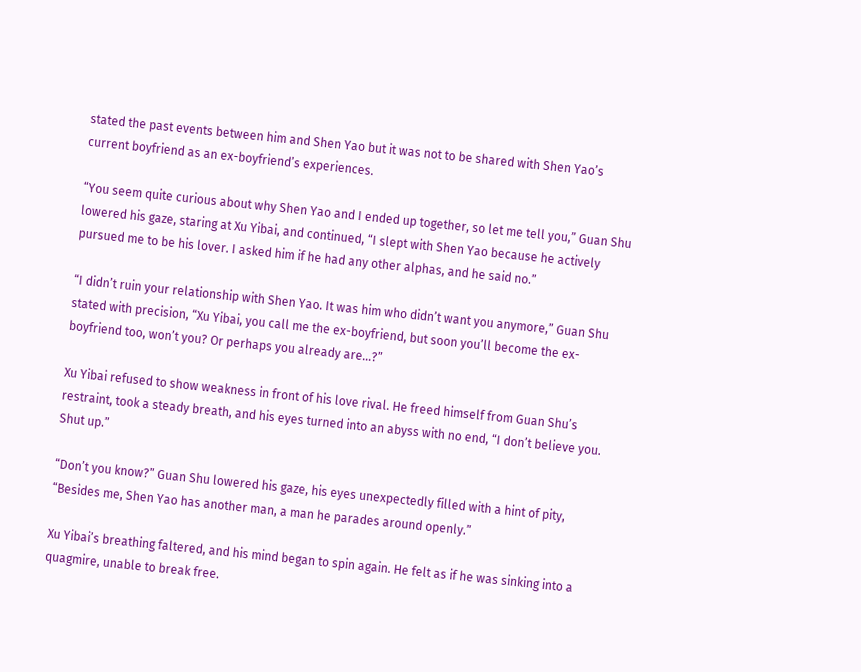stated the past events between him and Shen Yao but it was not to be shared with Shen Yao’s current boyfriend as an ex-boyfriend’s experiences.

“You seem quite curious about why Shen Yao and I ended up together, so let me tell you,” Guan Shu lowered his gaze, staring at Xu Yibai, and continued, “I slept with Shen Yao because he actively pursued me to be his lover. I asked him if he had any other alphas, and he said no.”

“I didn’t ruin your relationship with Shen Yao. It was him who didn’t want you anymore,” Guan Shu stated with precision, “Xu Yibai, you call me the ex-boyfriend, but soon you’ll become the ex-boyfriend too, won’t you? Or perhaps you already are…?”

Xu Yibai refused to show weakness in front of his love rival. He freed himself from Guan Shu’s restraint, took a steady breath, and his eyes turned into an abyss with no end, “I don’t believe you. Shut up.”

“Don’t you know?” Guan Shu lowered his gaze, his eyes unexpectedly filled with a hint of pity, “Besides me, Shen Yao has another man, a man he parades around openly.”

Xu Yibai’s breathing faltered, and his mind began to spin again. He felt as if he was sinking into a quagmire, unable to break free.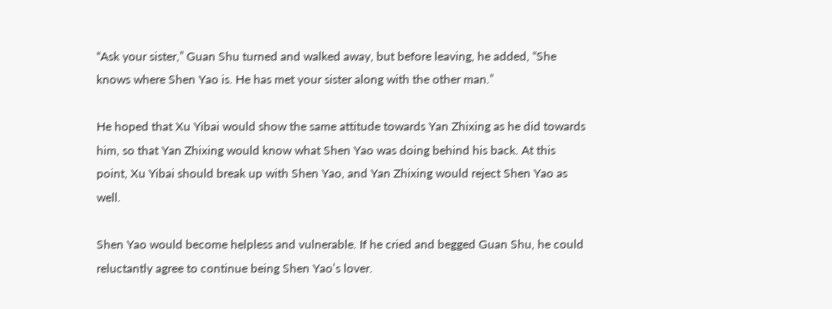“Ask your sister,” Guan Shu turned and walked away, but before leaving, he added, “She knows where Shen Yao is. He has met your sister along with the other man.”

He hoped that Xu Yibai would show the same attitude towards Yan Zhixing as he did towards him, so that Yan Zhixing would know what Shen Yao was doing behind his back. At this point, Xu Yibai should break up with Shen Yao, and Yan Zhixing would reject Shen Yao as well.

Shen Yao would become helpless and vulnerable. If he cried and begged Guan Shu, he could reluctantly agree to continue being Shen Yao’s lover.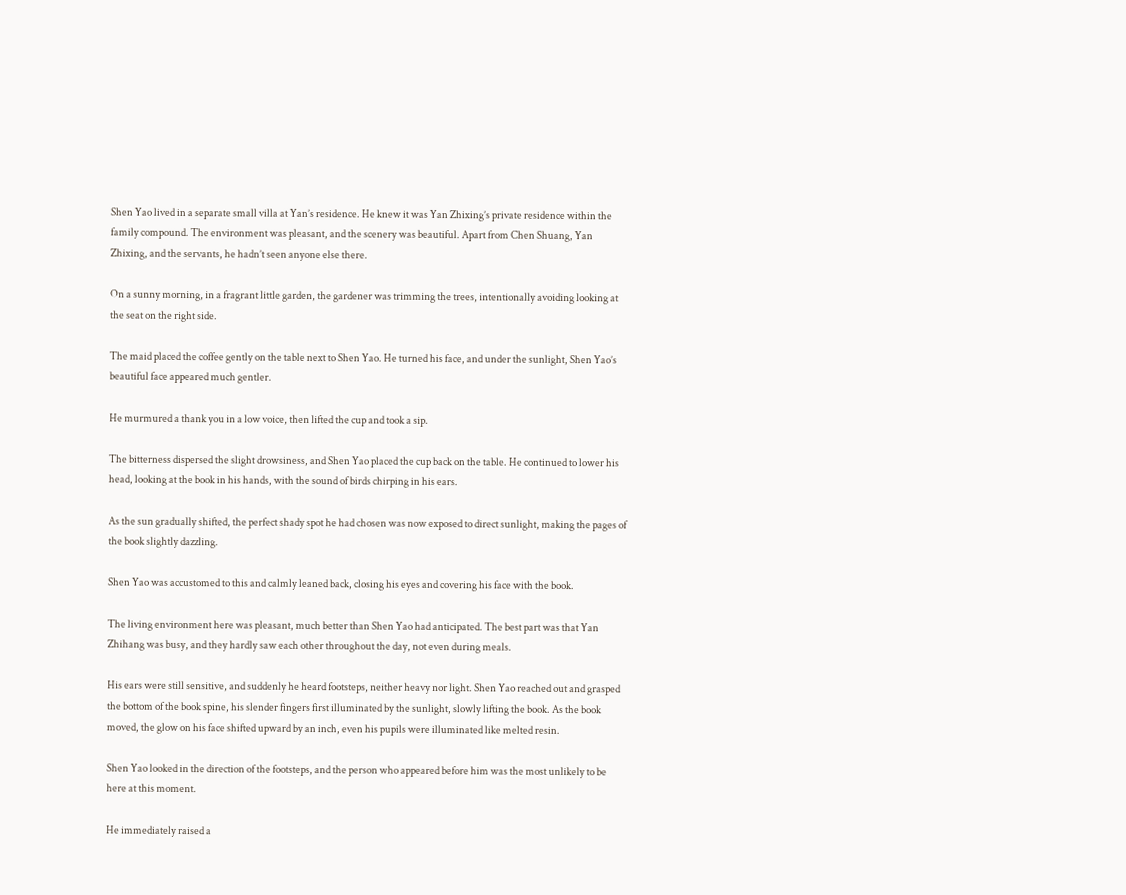Shen Yao lived in a separate small villa at Yan’s residence. He knew it was Yan Zhixing’s private residence within the family compound. The environment was pleasant, and the scenery was beautiful. Apart from Chen Shuang, Yan Zhixing, and the servants, he hadn’t seen anyone else there.

On a sunny morning, in a fragrant little garden, the gardener was trimming the trees, intentionally avoiding looking at the seat on the right side.

The maid placed the coffee gently on the table next to Shen Yao. He turned his face, and under the sunlight, Shen Yao’s beautiful face appeared much gentler.

He murmured a thank you in a low voice, then lifted the cup and took a sip.

The bitterness dispersed the slight drowsiness, and Shen Yao placed the cup back on the table. He continued to lower his head, looking at the book in his hands, with the sound of birds chirping in his ears.

As the sun gradually shifted, the perfect shady spot he had chosen was now exposed to direct sunlight, making the pages of the book slightly dazzling.

Shen Yao was accustomed to this and calmly leaned back, closing his eyes and covering his face with the book.

The living environment here was pleasant, much better than Shen Yao had anticipated. The best part was that Yan Zhihang was busy, and they hardly saw each other throughout the day, not even during meals.

His ears were still sensitive, and suddenly he heard footsteps, neither heavy nor light. Shen Yao reached out and grasped the bottom of the book spine, his slender fingers first illuminated by the sunlight, slowly lifting the book. As the book moved, the glow on his face shifted upward by an inch, even his pupils were illuminated like melted resin.

Shen Yao looked in the direction of the footsteps, and the person who appeared before him was the most unlikely to be here at this moment.

He immediately raised a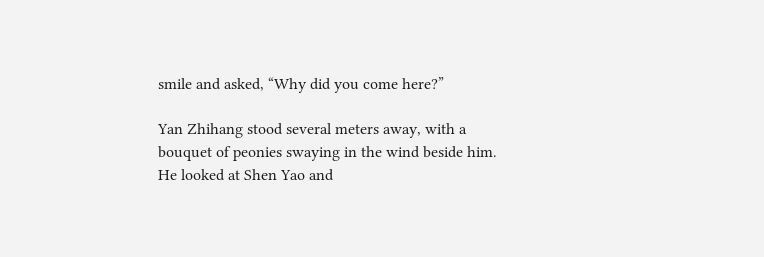smile and asked, “Why did you come here?”

Yan Zhihang stood several meters away, with a bouquet of peonies swaying in the wind beside him. He looked at Shen Yao and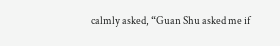calmly asked, “Guan Shu asked me if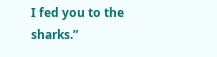I fed you to the sharks.”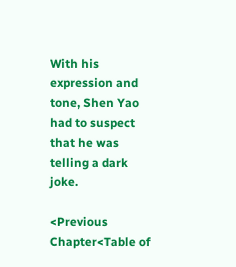With his expression and tone, Shen Yao had to suspect that he was telling a dark joke.

<Previous Chapter<Table of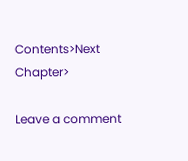Contents>Next Chapter>

Leave a comment